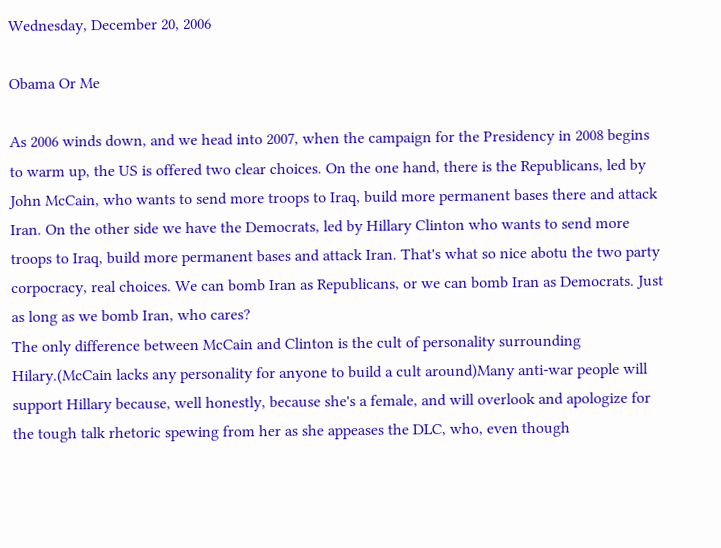Wednesday, December 20, 2006

Obama Or Me

As 2006 winds down, and we head into 2007, when the campaign for the Presidency in 2008 begins to warm up, the US is offered two clear choices. On the one hand, there is the Republicans, led by John McCain, who wants to send more troops to Iraq, build more permanent bases there and attack Iran. On the other side we have the Democrats, led by Hillary Clinton who wants to send more troops to Iraq, build more permanent bases and attack Iran. That's what so nice abotu the two party corpocracy, real choices. We can bomb Iran as Republicans, or we can bomb Iran as Democrats. Just as long as we bomb Iran, who cares?
The only difference between McCain and Clinton is the cult of personality surrounding Hilary.(McCain lacks any personality for anyone to build a cult around)Many anti-war people will support Hillary because, well honestly, because she's a female, and will overlook and apologize for the tough talk rhetoric spewing from her as she appeases the DLC, who, even though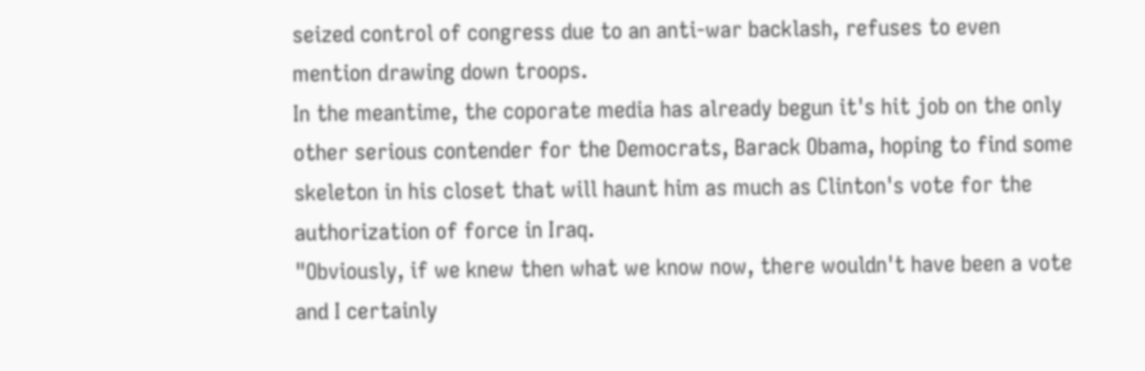seized control of congress due to an anti-war backlash, refuses to even mention drawing down troops.
In the meantime, the coporate media has already begun it's hit job on the only other serious contender for the Democrats, Barack Obama, hoping to find some skeleton in his closet that will haunt him as much as Clinton's vote for the authorization of force in Iraq.
"Obviously, if we knew then what we know now, there wouldn't have been a vote and I certainly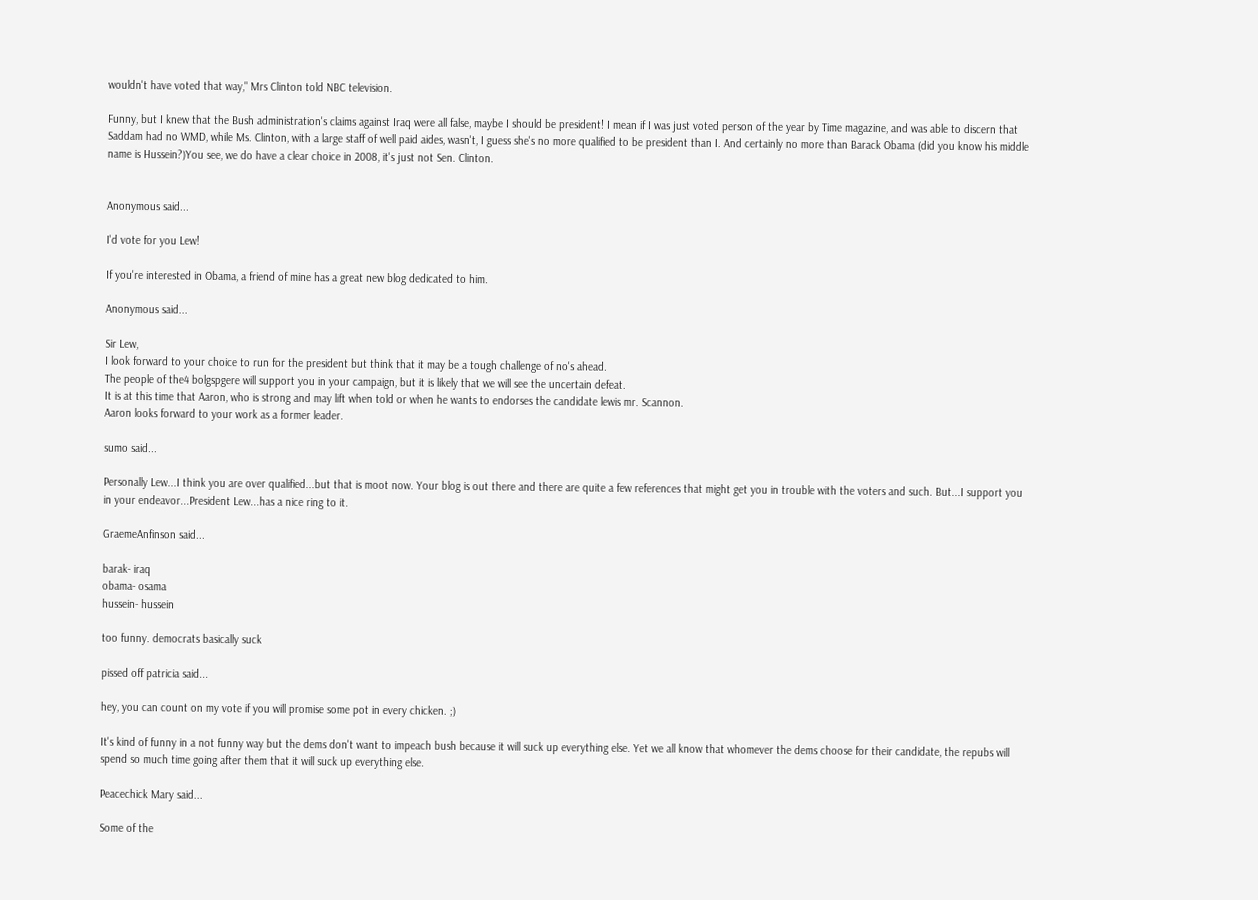wouldn't have voted that way," Mrs Clinton told NBC television.

Funny, but I knew that the Bush administration's claims against Iraq were all false, maybe I should be president! I mean if I was just voted person of the year by Time magazine, and was able to discern that Saddam had no WMD, while Ms. Clinton, with a large staff of well paid aides, wasn't, I guess she's no more qualified to be president than I. And certainly no more than Barack Obama (did you know his middle name is Hussein?)You see, we do have a clear choice in 2008, it's just not Sen. Clinton.


Anonymous said...

I'd vote for you Lew!

If you're interested in Obama, a friend of mine has a great new blog dedicated to him.

Anonymous said...

Sir Lew,
I look forward to your choice to run for the president but think that it may be a tough challenge of no's ahead.
The people of the4 bolgspgere will support you in your campaign, but it is likely that we will see the uncertain defeat.
It is at this time that Aaron, who is strong and may lift when told or when he wants to endorses the candidate lewis mr. Scannon.
Aaron looks forward to your work as a former leader.

sumo said...

Personally Lew...I think you are over qualified...but that is moot now. Your blog is out there and there are quite a few references that might get you in trouble with the voters and such. But...I support you in your endeavor...President Lew...has a nice ring to it.

GraemeAnfinson said...

barak- iraq
obama- osama
hussein- hussein

too funny. democrats basically suck

pissed off patricia said...

hey, you can count on my vote if you will promise some pot in every chicken. ;)

It's kind of funny in a not funny way but the dems don't want to impeach bush because it will suck up everything else. Yet we all know that whomever the dems choose for their candidate, the repubs will spend so much time going after them that it will suck up everything else.

Peacechick Mary said...

Some of the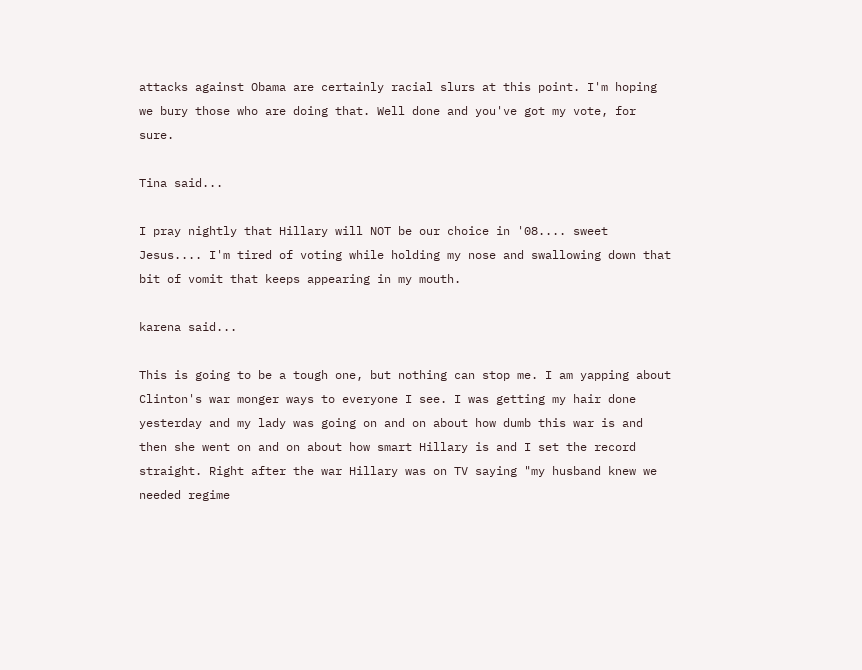attacks against Obama are certainly racial slurs at this point. I'm hoping we bury those who are doing that. Well done and you've got my vote, for sure.

Tina said...

I pray nightly that Hillary will NOT be our choice in '08.... sweet Jesus.... I'm tired of voting while holding my nose and swallowing down that bit of vomit that keeps appearing in my mouth.

karena said...

This is going to be a tough one, but nothing can stop me. I am yapping about Clinton's war monger ways to everyone I see. I was getting my hair done yesterday and my lady was going on and on about how dumb this war is and then she went on and on about how smart Hillary is and I set the record straight. Right after the war Hillary was on TV saying "my husband knew we needed regime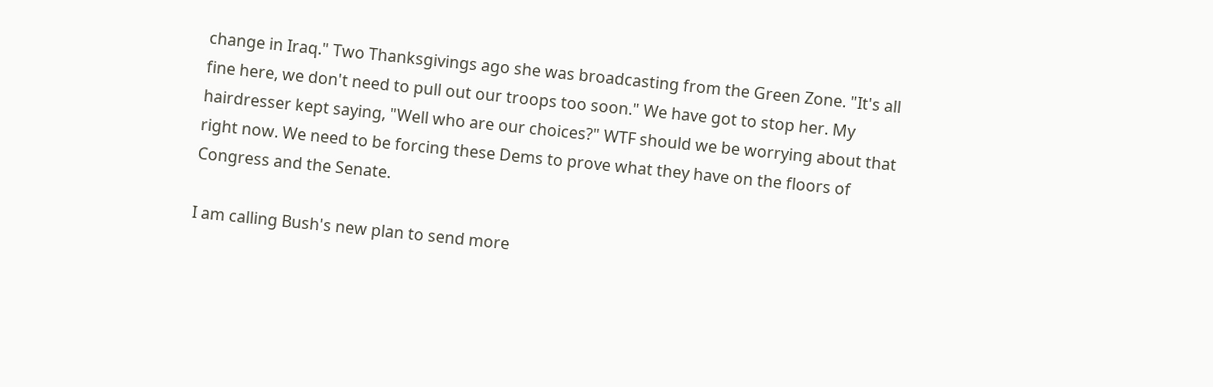change in Iraq." Two Thanksgivings ago she was broadcasting from the Green Zone. "It's all fine here, we don't need to pull out our troops too soon." We have got to stop her. My hairdresser kept saying, "Well who are our choices?" WTF should we be worrying about that right now. We need to be forcing these Dems to prove what they have on the floors of Congress and the Senate.

I am calling Bush's new plan to send more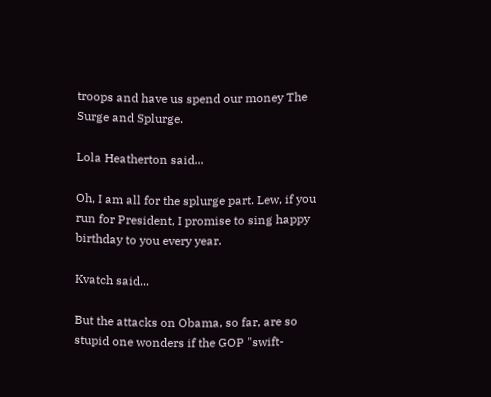troops and have us spend our money The Surge and Splurge.

Lola Heatherton said...

Oh, I am all for the splurge part. Lew, if you run for President, I promise to sing happy birthday to you every year.

Kvatch said...

But the attacks on Obama, so far, are so stupid one wonders if the GOP "swift-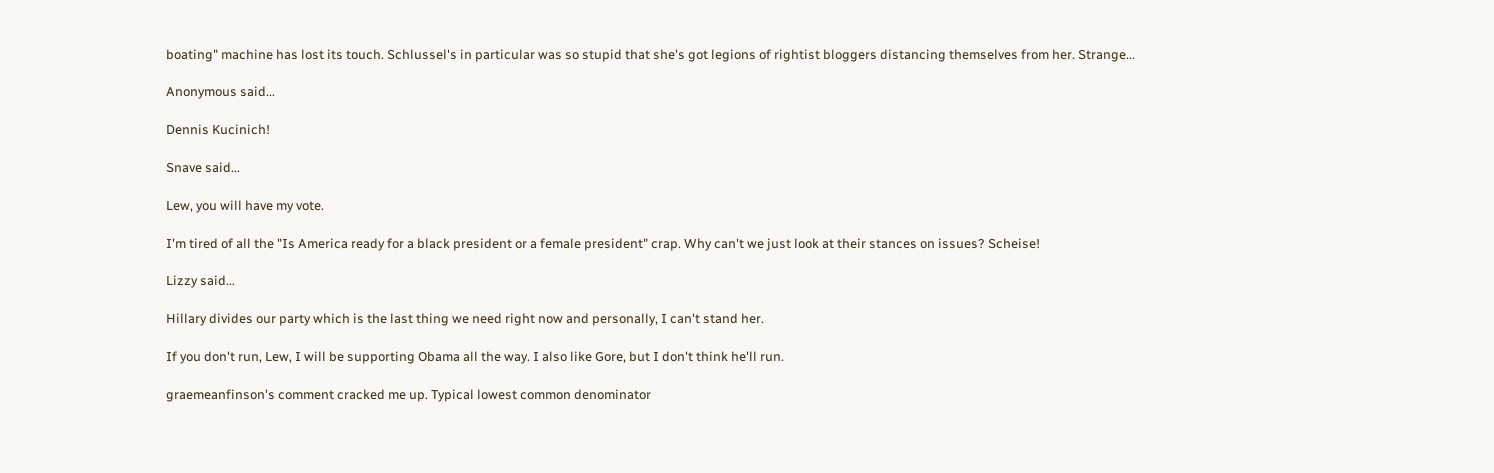boating" machine has lost its touch. Schlussel's in particular was so stupid that she's got legions of rightist bloggers distancing themselves from her. Strange...

Anonymous said...

Dennis Kucinich!

Snave said...

Lew, you will have my vote.

I'm tired of all the "Is America ready for a black president or a female president" crap. Why can't we just look at their stances on issues? Scheise!

Lizzy said...

Hillary divides our party which is the last thing we need right now and personally, I can't stand her.

If you don't run, Lew, I will be supporting Obama all the way. I also like Gore, but I don't think he'll run.

graemeanfinson's comment cracked me up. Typical lowest common denominator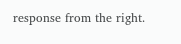response from the right.